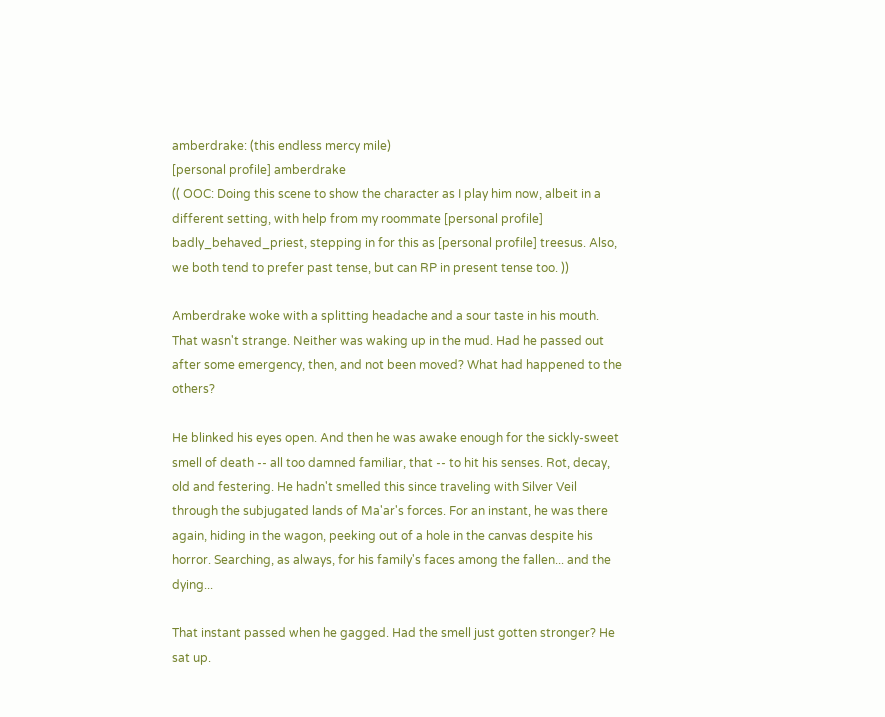amberdrake: (this endless mercy mile)
[personal profile] amberdrake
(( OOC: Doing this scene to show the character as I play him now, albeit in a different setting, with help from my roommate [personal profile] badly_behaved_priest, stepping in for this as [personal profile] treesus. Also, we both tend to prefer past tense, but can RP in present tense too. ))

Amberdrake woke with a splitting headache and a sour taste in his mouth. That wasn't strange. Neither was waking up in the mud. Had he passed out after some emergency, then, and not been moved? What had happened to the others?

He blinked his eyes open. And then he was awake enough for the sickly-sweet smell of death -- all too damned familiar, that -- to hit his senses. Rot, decay, old and festering. He hadn't smelled this since traveling with Silver Veil through the subjugated lands of Ma'ar's forces. For an instant, he was there again, hiding in the wagon, peeking out of a hole in the canvas despite his horror. Searching, as always, for his family's faces among the fallen... and the dying...

That instant passed when he gagged. Had the smell just gotten stronger? He sat up.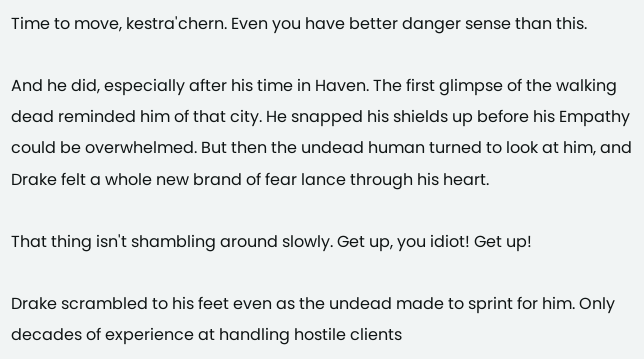Time to move, kestra'chern. Even you have better danger sense than this.

And he did, especially after his time in Haven. The first glimpse of the walking dead reminded him of that city. He snapped his shields up before his Empathy could be overwhelmed. But then the undead human turned to look at him, and Drake felt a whole new brand of fear lance through his heart.

That thing isn't shambling around slowly. Get up, you idiot! Get up!

Drake scrambled to his feet even as the undead made to sprint for him. Only decades of experience at handling hostile clients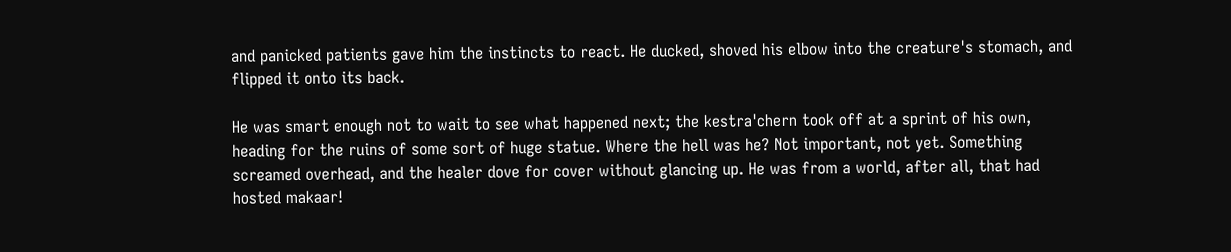and panicked patients gave him the instincts to react. He ducked, shoved his elbow into the creature's stomach, and flipped it onto its back.

He was smart enough not to wait to see what happened next; the kestra'chern took off at a sprint of his own, heading for the ruins of some sort of huge statue. Where the hell was he? Not important, not yet. Something screamed overhead, and the healer dove for cover without glancing up. He was from a world, after all, that had hosted makaar!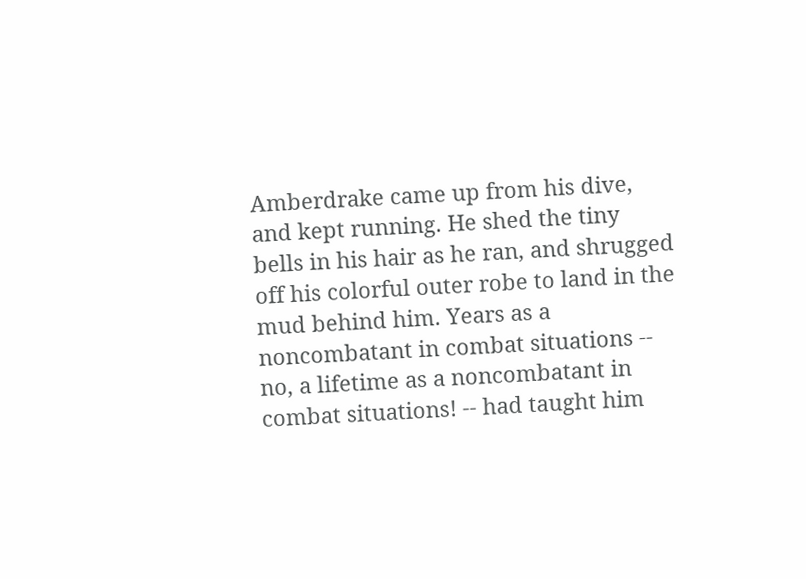Amberdrake came up from his dive, and kept running. He shed the tiny bells in his hair as he ran, and shrugged off his colorful outer robe to land in the mud behind him. Years as a noncombatant in combat situations -- no, a lifetime as a noncombatant in combat situations! -- had taught him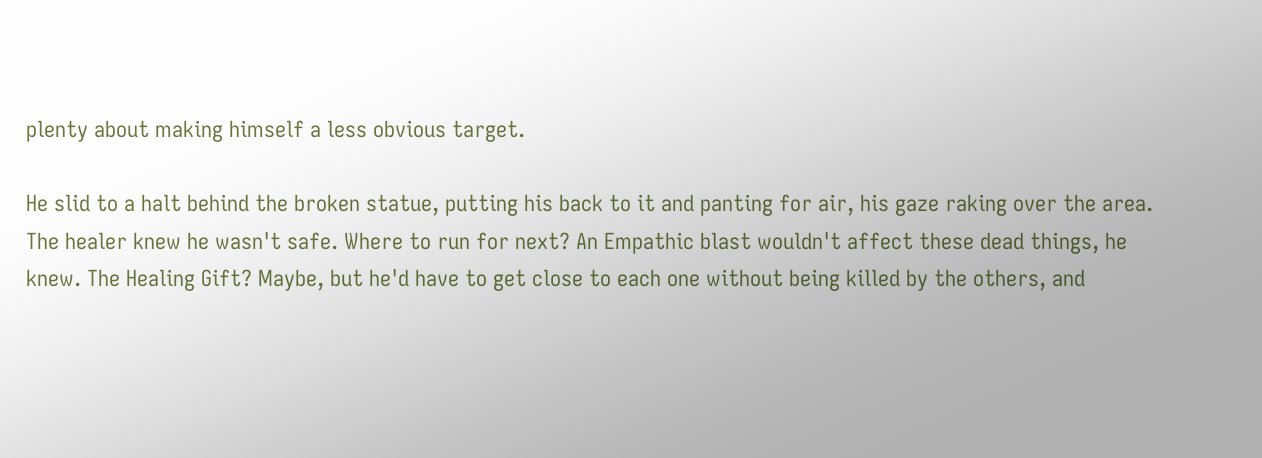plenty about making himself a less obvious target.

He slid to a halt behind the broken statue, putting his back to it and panting for air, his gaze raking over the area. The healer knew he wasn't safe. Where to run for next? An Empathic blast wouldn't affect these dead things, he knew. The Healing Gift? Maybe, but he'd have to get close to each one without being killed by the others, and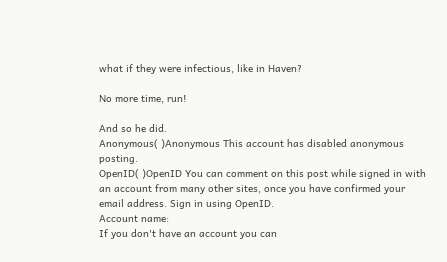what if they were infectious, like in Haven?

No more time, run!

And so he did.
Anonymous( )Anonymous This account has disabled anonymous posting.
OpenID( )OpenID You can comment on this post while signed in with an account from many other sites, once you have confirmed your email address. Sign in using OpenID.
Account name:
If you don't have an account you can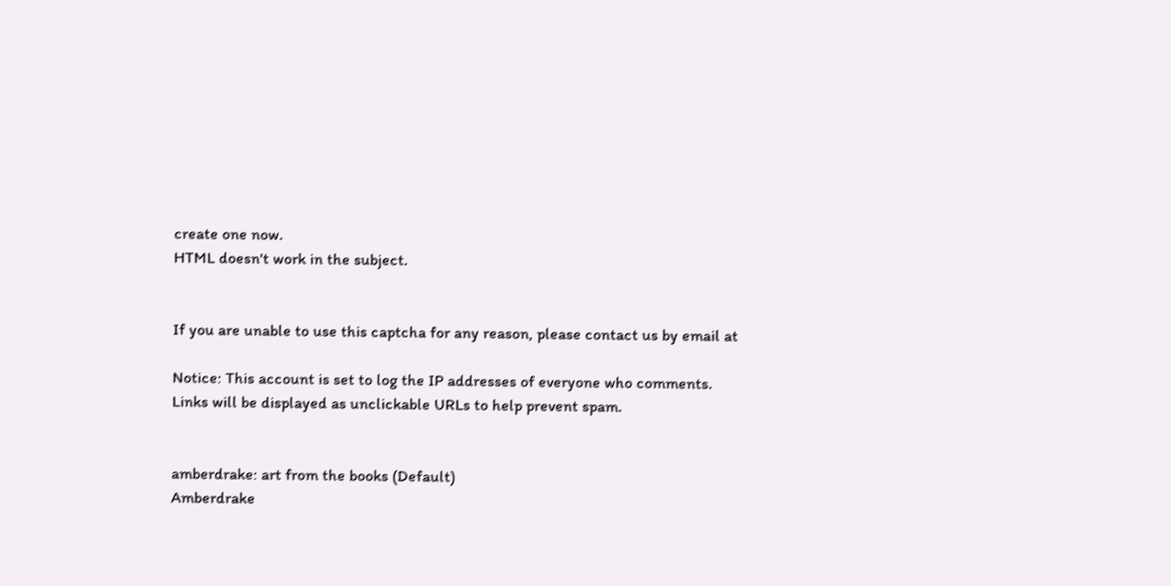create one now.
HTML doesn't work in the subject.


If you are unable to use this captcha for any reason, please contact us by email at

Notice: This account is set to log the IP addresses of everyone who comments.
Links will be displayed as unclickable URLs to help prevent spam.


amberdrake: art from the books (Default)
Amberdrake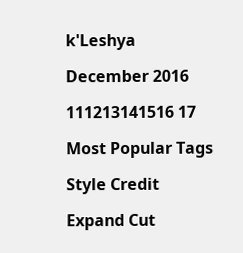k'Leshya

December 2016

111213141516 17

Most Popular Tags

Style Credit

Expand Cut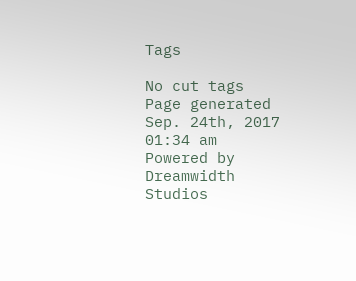Tags

No cut tags
Page generated Sep. 24th, 2017 01:34 am
Powered by Dreamwidth Studios